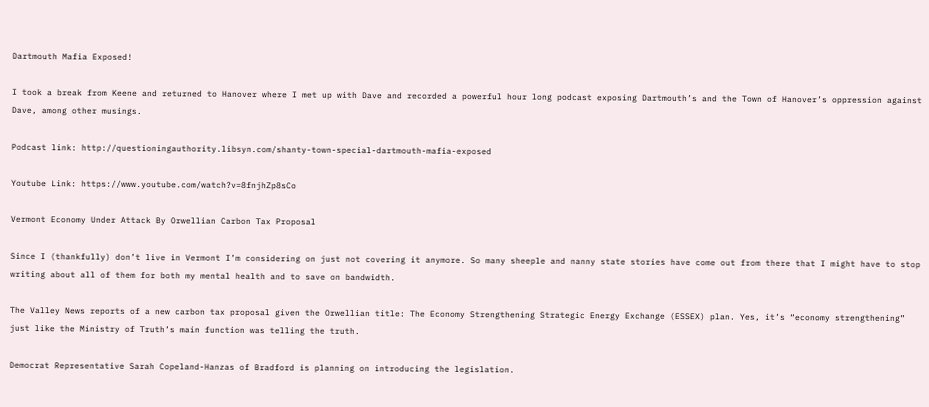Dartmouth Mafia Exposed!

I took a break from Keene and returned to Hanover where I met up with Dave and recorded a powerful hour long podcast exposing Dartmouth’s and the Town of Hanover’s oppression against Dave, among other musings.

Podcast link: http://questioningauthority.libsyn.com/shanty-town-special-dartmouth-mafia-exposed

Youtube Link: https://www.youtube.com/watch?v=8fnjhZp8sCo

Vermont Economy Under Attack By Orwellian Carbon Tax Proposal

Since I (thankfully) don’t live in Vermont I’m considering on just not covering it anymore. So many sheeple and nanny state stories have come out from there that I might have to stop writing about all of them for both my mental health and to save on bandwidth.

The Valley News reports of a new carbon tax proposal given the Orwellian title: The Economy Strengthening Strategic Energy Exchange (ESSEX) plan. Yes, it’s “economy strengthening” just like the Ministry of Truth’s main function was telling the truth.

Democrat Representative Sarah Copeland-Hanzas of Bradford is planning on introducing the legislation.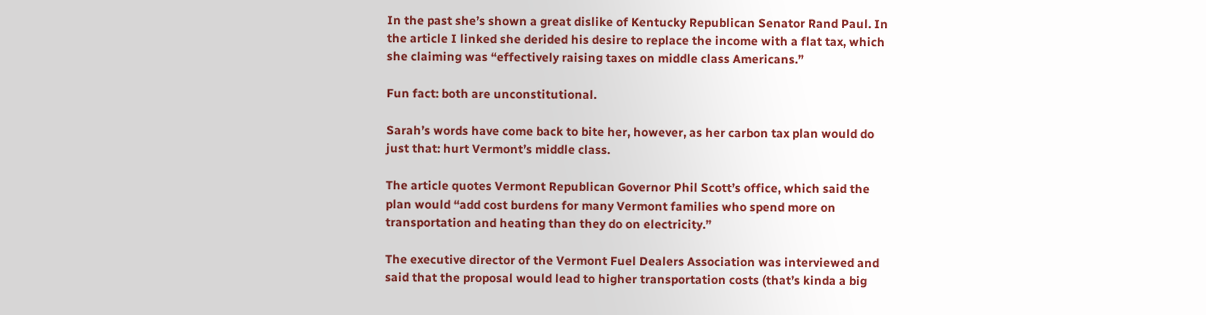In the past she’s shown a great dislike of Kentucky Republican Senator Rand Paul. In the article I linked she derided his desire to replace the income with a flat tax, which she claiming was “effectively raising taxes on middle class Americans.”

Fun fact: both are unconstitutional.

Sarah’s words have come back to bite her, however, as her carbon tax plan would do just that: hurt Vermont’s middle class.

The article quotes Vermont Republican Governor Phil Scott’s office, which said the plan would “add cost burdens for many Vermont families who spend more on transportation and heating than they do on electricity.”

The executive director of the Vermont Fuel Dealers Association was interviewed and said that the proposal would lead to higher transportation costs (that’s kinda a big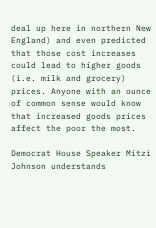deal up here in northern New England) and even predicted that those cost increases could lead to higher goods (i.e. milk and grocery) prices. Anyone with an ounce of common sense would know that increased goods prices affect the poor the most.

Democrat House Speaker Mitzi Johnson understands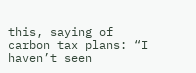this, saying of carbon tax plans: “I haven’t seen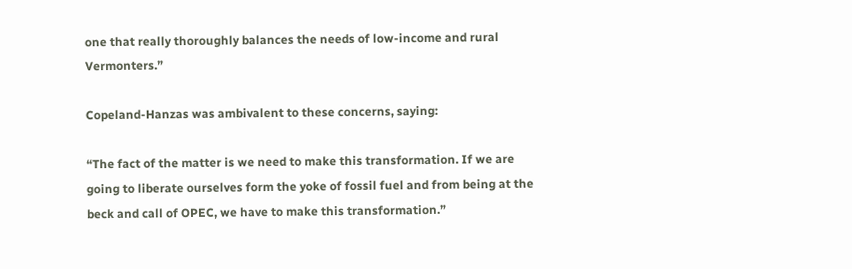one that really thoroughly balances the needs of low-income and rural Vermonters.”

Copeland-Hanzas was ambivalent to these concerns, saying:

“The fact of the matter is we need to make this transformation. If we are going to liberate ourselves form the yoke of fossil fuel and from being at the beck and call of OPEC, we have to make this transformation.”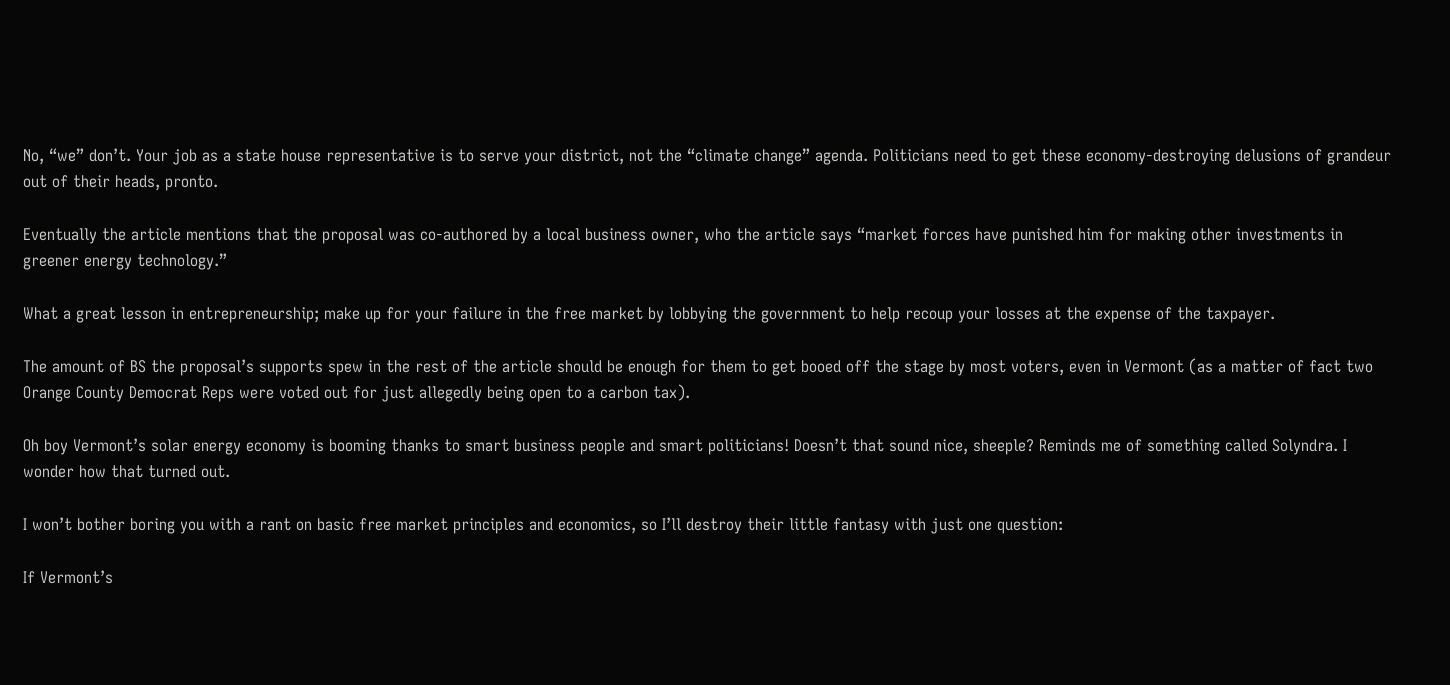No, “we” don’t. Your job as a state house representative is to serve your district, not the “climate change” agenda. Politicians need to get these economy-destroying delusions of grandeur out of their heads, pronto.

Eventually the article mentions that the proposal was co-authored by a local business owner, who the article says “market forces have punished him for making other investments in greener energy technology.”

What a great lesson in entrepreneurship; make up for your failure in the free market by lobbying the government to help recoup your losses at the expense of the taxpayer.

The amount of BS the proposal’s supports spew in the rest of the article should be enough for them to get booed off the stage by most voters, even in Vermont (as a matter of fact two Orange County Democrat Reps were voted out for just allegedly being open to a carbon tax).

Oh boy Vermont’s solar energy economy is booming thanks to smart business people and smart politicians! Doesn’t that sound nice, sheeple? Reminds me of something called Solyndra. I wonder how that turned out.

I won’t bother boring you with a rant on basic free market principles and economics, so I’ll destroy their little fantasy with just one question:

If Vermont’s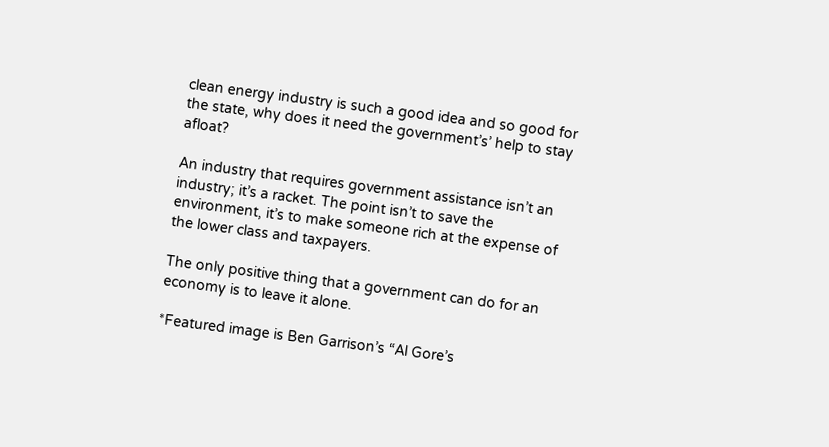clean energy industry is such a good idea and so good for the state, why does it need the government’s’ help to stay afloat?

An industry that requires government assistance isn’t an industry; it’s a racket. The point isn’t to save the environment, it’s to make someone rich at the expense of the lower class and taxpayers.

The only positive thing that a government can do for an economy is to leave it alone.

*Featured image is Ben Garrison’s “Al Gore’s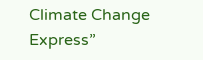Climate Change Express”